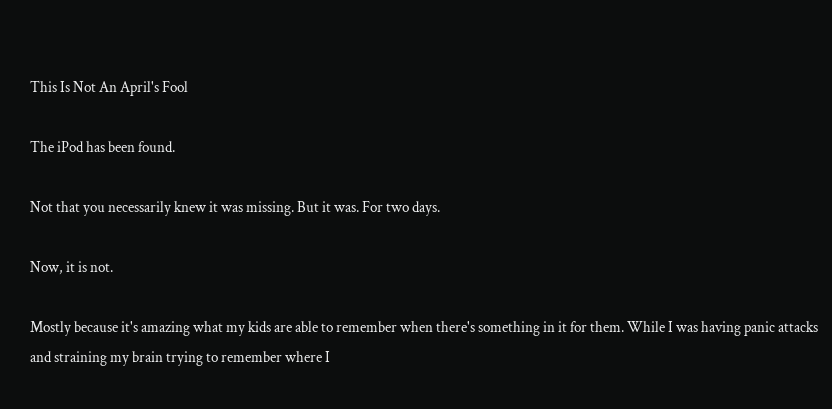This Is Not An April's Fool

The iPod has been found.

Not that you necessarily knew it was missing. But it was. For two days.

Now, it is not.

Mostly because it's amazing what my kids are able to remember when there's something in it for them. While I was having panic attacks and straining my brain trying to remember where I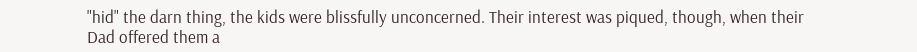"hid" the darn thing, the kids were blissfully unconcerned. Their interest was piqued, though, when their Dad offered them a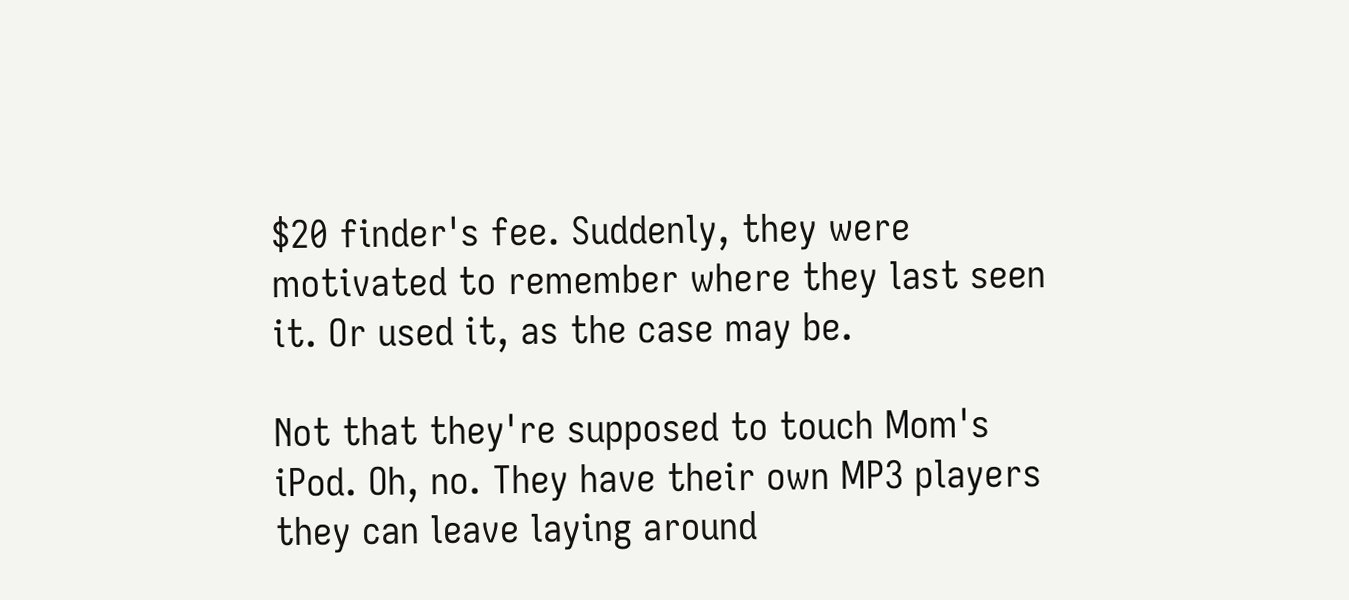$20 finder's fee. Suddenly, they were motivated to remember where they last seen it. Or used it, as the case may be.

Not that they're supposed to touch Mom's iPod. Oh, no. They have their own MP3 players they can leave laying around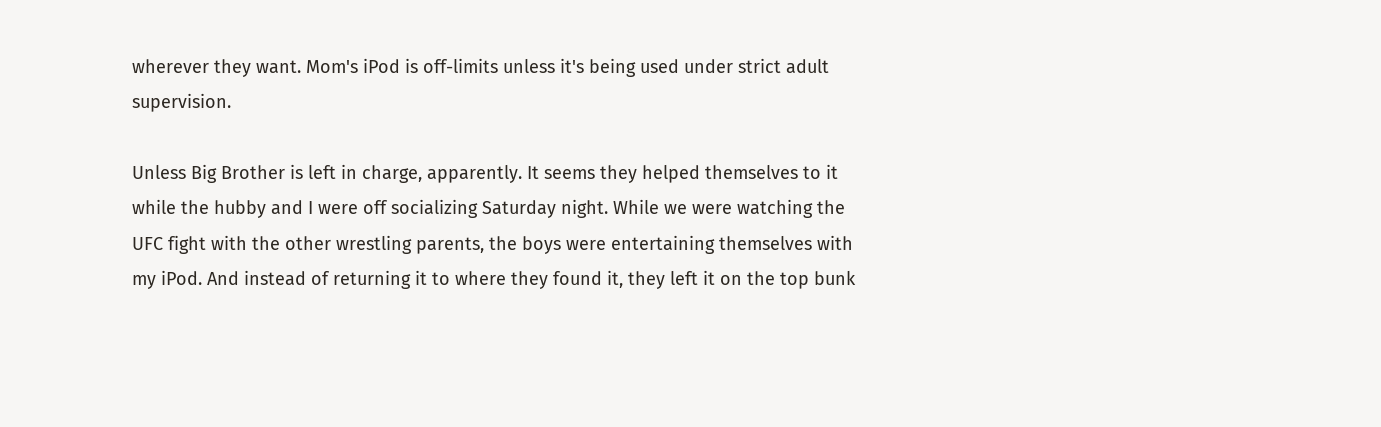wherever they want. Mom's iPod is off-limits unless it's being used under strict adult supervision.

Unless Big Brother is left in charge, apparently. It seems they helped themselves to it while the hubby and I were off socializing Saturday night. While we were watching the UFC fight with the other wrestling parents, the boys were entertaining themselves with my iPod. And instead of returning it to where they found it, they left it on the top bunk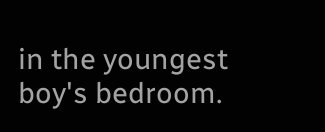in the youngest boy's bedroom.